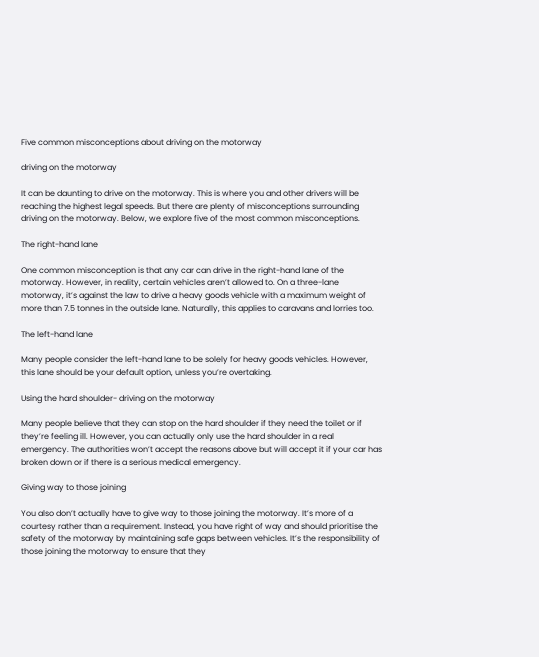Five common misconceptions about driving on the motorway

driving on the motorway

It can be daunting to drive on the motorway. This is where you and other drivers will be reaching the highest legal speeds. But there are plenty of misconceptions surrounding driving on the motorway. Below, we explore five of the most common misconceptions.

The right-hand lane

One common misconception is that any car can drive in the right-hand lane of the motorway. However, in reality, certain vehicles aren’t allowed to. On a three-lane motorway, it’s against the law to drive a heavy goods vehicle with a maximum weight of more than 7.5 tonnes in the outside lane. Naturally, this applies to caravans and lorries too.

The left-hand lane

Many people consider the left-hand lane to be solely for heavy goods vehicles. However, this lane should be your default option, unless you’re overtaking.

Using the hard shoulder- driving on the motorway

Many people believe that they can stop on the hard shoulder if they need the toilet or if they’re feeling ill. However, you can actually only use the hard shoulder in a real emergency. The authorities won’t accept the reasons above but will accept it if your car has broken down or if there is a serious medical emergency.

Giving way to those joining

You also don’t actually have to give way to those joining the motorway. It’s more of a courtesy rather than a requirement. Instead, you have right of way and should prioritise the safety of the motorway by maintaining safe gaps between vehicles. It’s the responsibility of those joining the motorway to ensure that they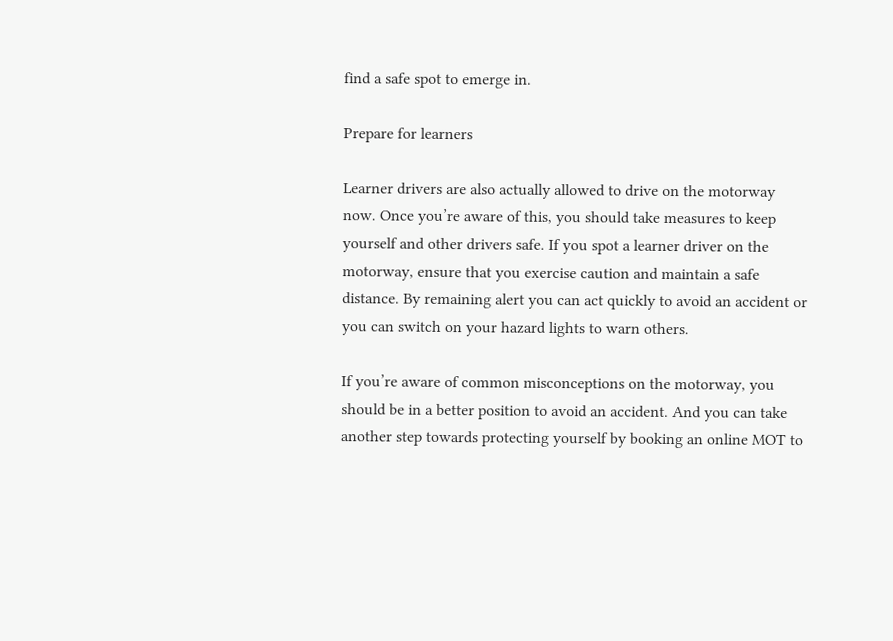find a safe spot to emerge in.

Prepare for learners

Learner drivers are also actually allowed to drive on the motorway now. Once you’re aware of this, you should take measures to keep yourself and other drivers safe. If you spot a learner driver on the motorway, ensure that you exercise caution and maintain a safe distance. By remaining alert you can act quickly to avoid an accident or you can switch on your hazard lights to warn others.

If you’re aware of common misconceptions on the motorway, you should be in a better position to avoid an accident. And you can take another step towards protecting yourself by booking an online MOT to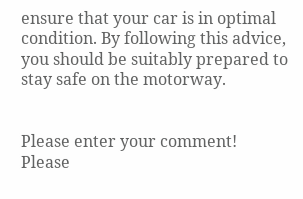ensure that your car is in optimal condition. By following this advice, you should be suitably prepared to stay safe on the motorway.


Please enter your comment!
Please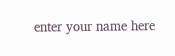enter your name here